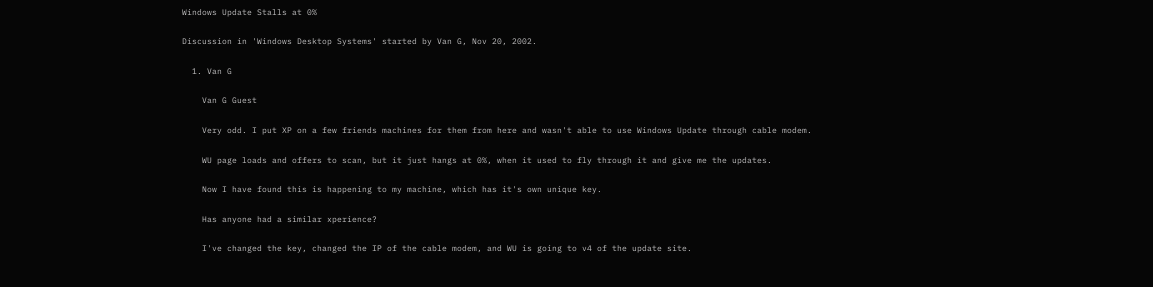Windows Update Stalls at 0%

Discussion in 'Windows Desktop Systems' started by Van G, Nov 20, 2002.

  1. Van G

    Van G Guest

    Very odd. I put XP on a few friends machines for them from here and wasn't able to use Windows Update through cable modem.

    WU page loads and offers to scan, but it just hangs at 0%, when it used to fly through it and give me the updates.

    Now I have found this is happening to my machine, which has it's own unique key.

    Has anyone had a similar xperience?

    I've changed the key, changed the IP of the cable modem, and WU is going to v4 of the update site.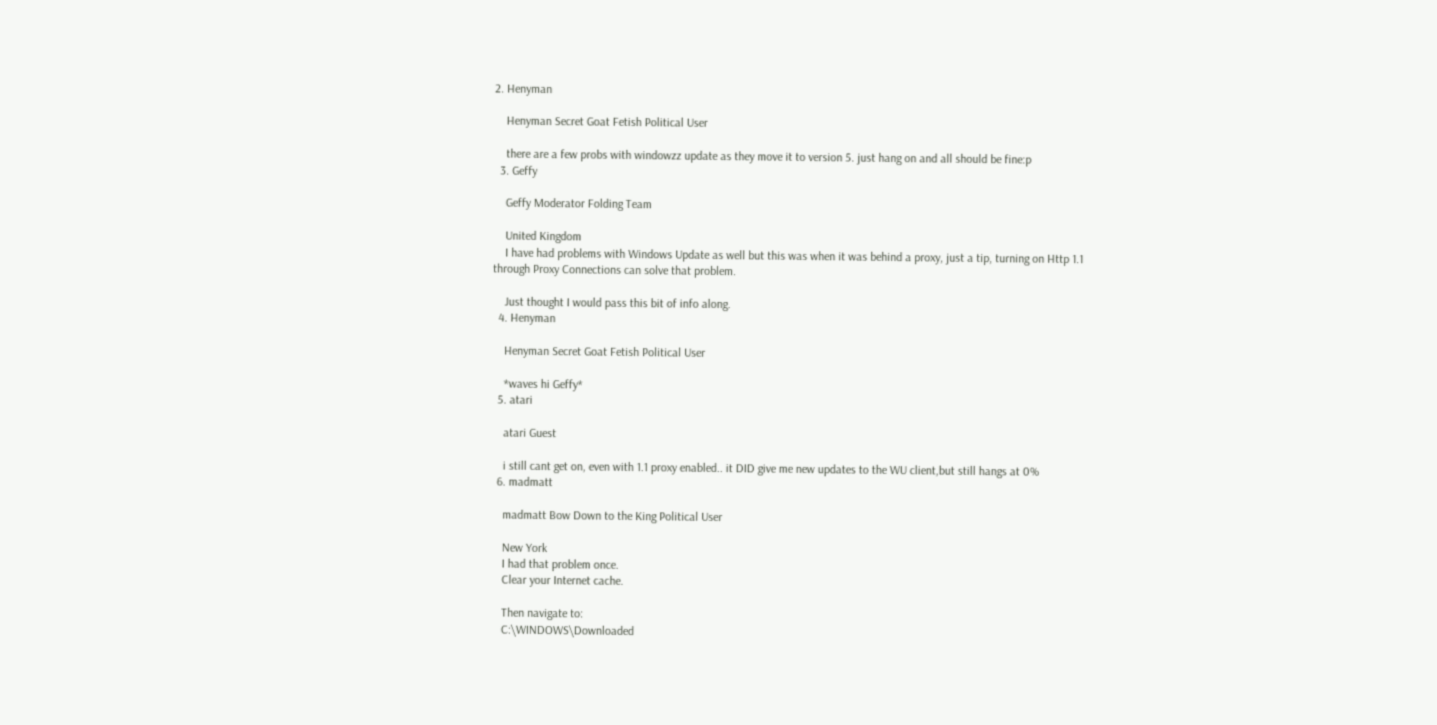2. Henyman

    Henyman Secret Goat Fetish Political User

    there are a few probs with windowzz update as they move it to version 5. just hang on and all should be fine:p
  3. Geffy

    Geffy Moderator Folding Team

    United Kingdom
    I have had problems with Windows Update as well but this was when it was behind a proxy, just a tip, turning on Http 1.1 through Proxy Connections can solve that problem.

    Just thought I would pass this bit of info along.
  4. Henyman

    Henyman Secret Goat Fetish Political User

    *waves hi Geffy*
  5. atari

    atari Guest

    i still cant get on, even with 1.1 proxy enabled.. it DID give me new updates to the WU client,but still hangs at 0%
  6. madmatt

    madmatt Bow Down to the King Political User

    New York
    I had that problem once.
    Clear your Internet cache.

    Then navigate to:
    C:\WINDOWS\Downloaded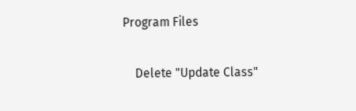Program Files

    Delete "Update Class"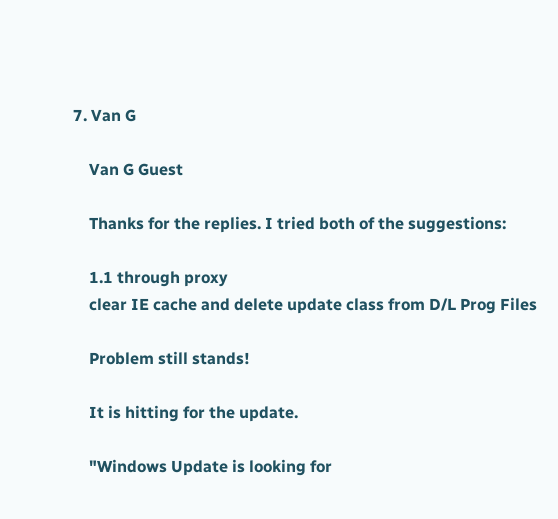7. Van G

    Van G Guest

    Thanks for the replies. I tried both of the suggestions:

    1.1 through proxy
    clear IE cache and delete update class from D/L Prog Files

    Problem still stands!

    It is hitting for the update.

    "Windows Update is looking for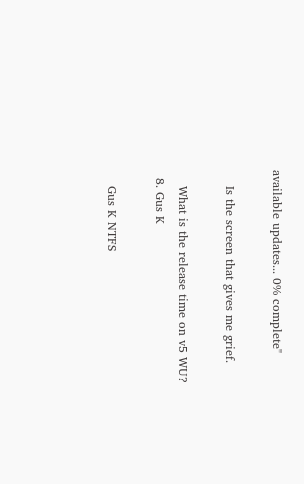available updates... 0% complete"

    Is the screen that gives me grief.

    What is the release time on v5 WU?
  8. Gus K

    Gus K NTFS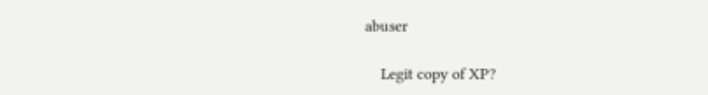abuser

    Legit copy of XP?